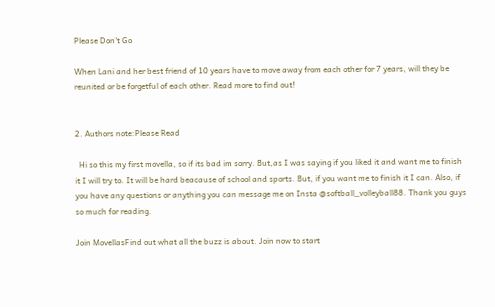Please Don't Go

When Lani and her best friend of 10 years have to move away from each other for 7 years, will they be reunited or be forgetful of each other. Read more to find out!


2. Authors note:Please Read

  Hi so this my first movella, so if its bad im sorry. But,as I was saying if you liked it and want me to finish it I will try to. It will be hard beacause of school and sports. But, if you want me to finish it I can. Also, if you have any questions or anything you can message me on Insta @softball_volleyball88. Thank you guys so much for reading.

Join MovellasFind out what all the buzz is about. Join now to start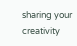sharing your creativity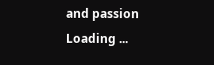and passion
Loading ...